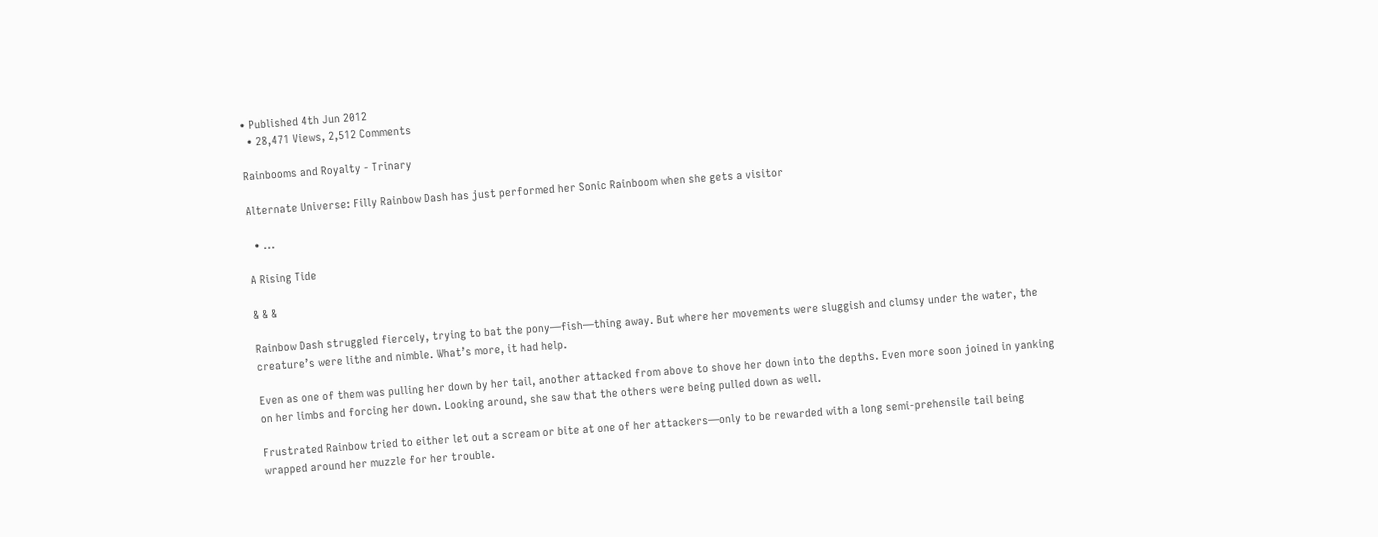• Published 4th Jun 2012
  • 28,471 Views, 2,512 Comments

Rainbooms and Royalty - Trinary

Alternate Universe: Filly Rainbow Dash has just performed her Sonic Rainboom when she gets a visitor

  • ...

A Rising Tide

& & &

Rainbow Dash struggled fiercely, trying to bat the pony—fish—thing away. But where her movements were sluggish and clumsy under the water, the creature’s were lithe and nimble. What’s more, it had help.

Even as one of them was pulling her down by her tail, another attacked from above to shove her down into the depths. Even more soon joined in yanking on her limbs and forcing her down. Looking around, she saw that the others were being pulled down as well.

Frustrated Rainbow tried to either let out a scream or bite at one of her attackers—only to be rewarded with a long semi-prehensile tail being wrapped around her muzzle for her trouble.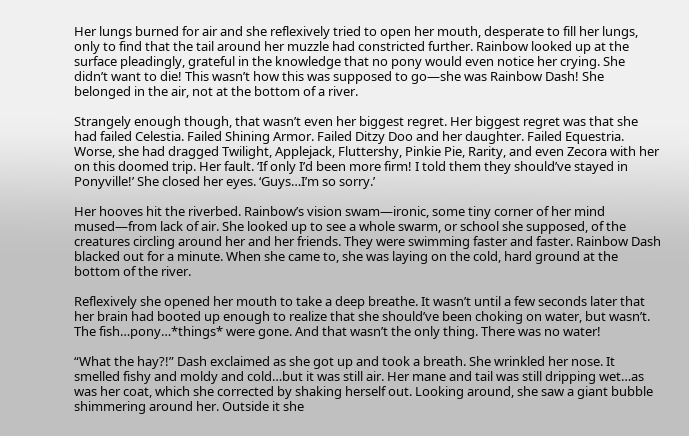Her lungs burned for air and she reflexively tried to open her mouth, desperate to fill her lungs, only to find that the tail around her muzzle had constricted further. Rainbow looked up at the surface pleadingly, grateful in the knowledge that no pony would even notice her crying. She didn’t want to die! This wasn’t how this was supposed to go—she was Rainbow Dash! She belonged in the air, not at the bottom of a river.

Strangely enough though, that wasn’t even her biggest regret. Her biggest regret was that she had failed Celestia. Failed Shining Armor. Failed Ditzy Doo and her daughter. Failed Equestria. Worse, she had dragged Twilight, Applejack, Fluttershy, Pinkie Pie, Rarity, and even Zecora with her on this doomed trip. Her fault. ‘If only I’d been more firm! I told them they should’ve stayed in Ponyville!’ She closed her eyes. ‘Guys…I’m so sorry.’

Her hooves hit the riverbed. Rainbow’s vision swam—ironic, some tiny corner of her mind mused—from lack of air. She looked up to see a whole swarm, or school she supposed, of the creatures circling around her and her friends. They were swimming faster and faster. Rainbow Dash blacked out for a minute. When she came to, she was laying on the cold, hard ground at the bottom of the river.

Reflexively she opened her mouth to take a deep breathe. It wasn’t until a few seconds later that her brain had booted up enough to realize that she should’ve been choking on water, but wasn’t. The fish…pony…*things* were gone. And that wasn’t the only thing. There was no water!

“What the hay?!” Dash exclaimed as she got up and took a breath. She wrinkled her nose. It smelled fishy and moldy and cold…but it was still air. Her mane and tail was still dripping wet…as was her coat, which she corrected by shaking herself out. Looking around, she saw a giant bubble shimmering around her. Outside it she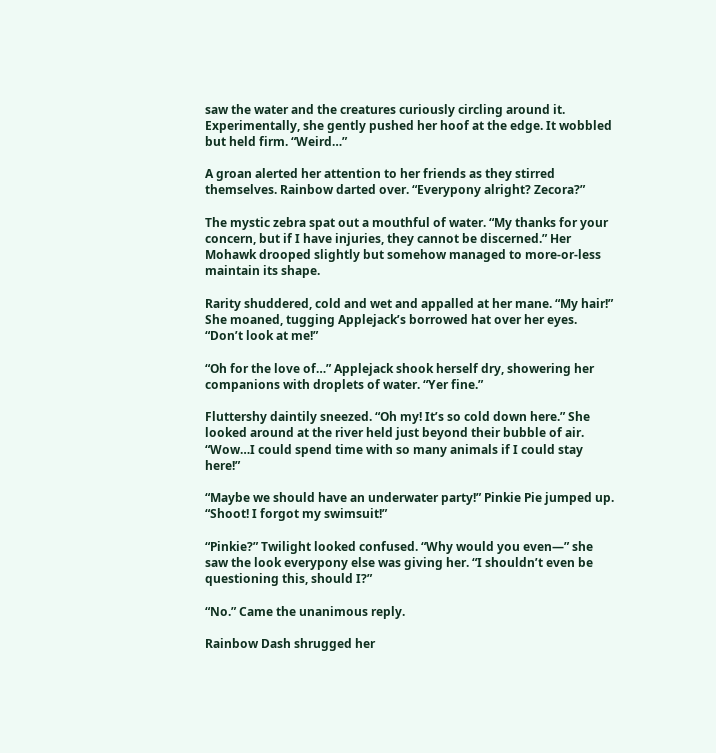saw the water and the creatures curiously circling around it. Experimentally, she gently pushed her hoof at the edge. It wobbled but held firm. “Weird…”

A groan alerted her attention to her friends as they stirred themselves. Rainbow darted over. “Everypony alright? Zecora?”

The mystic zebra spat out a mouthful of water. “My thanks for your concern, but if I have injuries, they cannot be discerned.” Her Mohawk drooped slightly but somehow managed to more-or-less maintain its shape.

Rarity shuddered, cold and wet and appalled at her mane. “My hair!” She moaned, tugging Applejack’s borrowed hat over her eyes. “Don’t look at me!”

“Oh for the love of…” Applejack shook herself dry, showering her companions with droplets of water. “Yer fine.”

Fluttershy daintily sneezed. “Oh my! It’s so cold down here.” She looked around at the river held just beyond their bubble of air. “Wow…I could spend time with so many animals if I could stay here!”

“Maybe we should have an underwater party!” Pinkie Pie jumped up. “Shoot! I forgot my swimsuit!”

“Pinkie?” Twilight looked confused. “Why would you even—” she saw the look everypony else was giving her. “I shouldn’t even be questioning this, should I?”

“No.” Came the unanimous reply.

Rainbow Dash shrugged her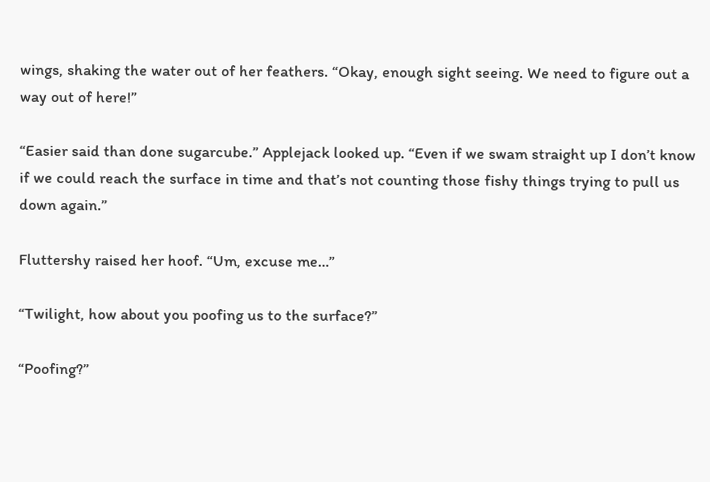wings, shaking the water out of her feathers. “Okay, enough sight seeing. We need to figure out a way out of here!”

“Easier said than done sugarcube.” Applejack looked up. “Even if we swam straight up I don’t know if we could reach the surface in time and that’s not counting those fishy things trying to pull us down again.”

Fluttershy raised her hoof. “Um, excuse me…”

“Twilight, how about you poofing us to the surface?”

“Poofing?”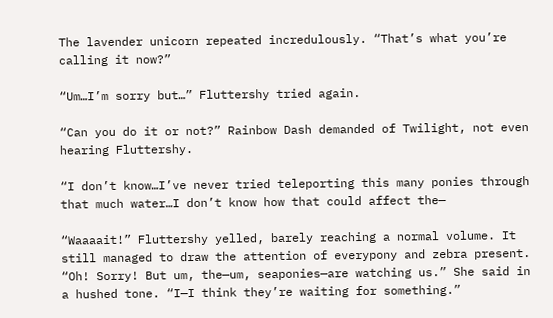The lavender unicorn repeated incredulously. “That’s what you’re calling it now?”

“Um…I’m sorry but…” Fluttershy tried again.

“Can you do it or not?” Rainbow Dash demanded of Twilight, not even hearing Fluttershy.

“I don’t know…I’ve never tried teleporting this many ponies through that much water…I don’t know how that could affect the—

“Waaaait!” Fluttershy yelled, barely reaching a normal volume. It still managed to draw the attention of everypony and zebra present. “Oh! Sorry! But um, the—um, seaponies—are watching us.” She said in a hushed tone. “I—I think they’re waiting for something.”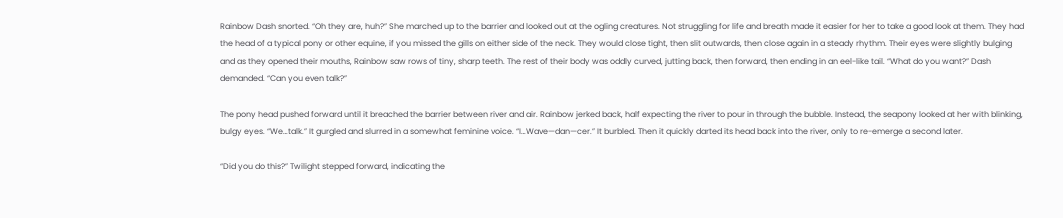Rainbow Dash snorted. “Oh they are, huh?” She marched up to the barrier and looked out at the ogling creatures. Not struggling for life and breath made it easier for her to take a good look at them. They had the head of a typical pony or other equine, if you missed the gills on either side of the neck. They would close tight, then slit outwards, then close again in a steady rhythm. Their eyes were slightly bulging and as they opened their mouths, Rainbow saw rows of tiny, sharp teeth. The rest of their body was oddly curved, jutting back, then forward, then ending in an eel-like tail. “What do you want?” Dash demanded. “Can you even talk?”

The pony head pushed forward until it breached the barrier between river and air. Rainbow jerked back, half expecting the river to pour in through the bubble. Instead, the seapony looked at her with blinking, bulgy eyes. “We…talk.” It gurgled and slurred in a somewhat feminine voice. “I…Wave—dan—cer.” It burbled. Then it quickly darted its head back into the river, only to re-emerge a second later.

“Did you do this?” Twilight stepped forward, indicating the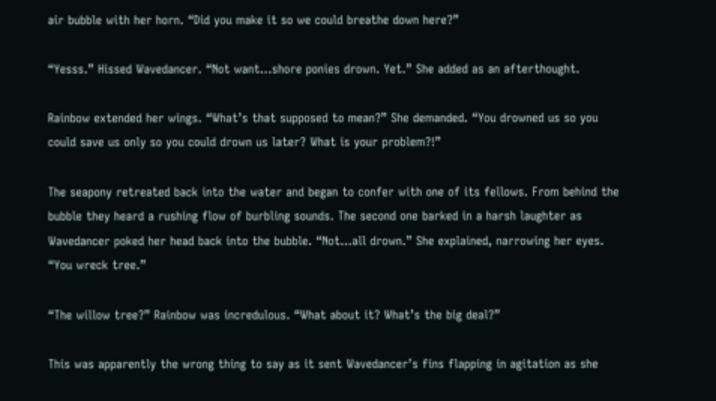air bubble with her horn. “Did you make it so we could breathe down here?”

“Yesss.” Hissed Wavedancer. “Not want…shore ponies drown. Yet.” She added as an afterthought.

Rainbow extended her wings. “What’s that supposed to mean?” She demanded. “You drowned us so you could save us only so you could drown us later? What is your problem?!”

The seapony retreated back into the water and began to confer with one of its fellows. From behind the bubble they heard a rushing flow of burbling sounds. The second one barked in a harsh laughter as Wavedancer poked her head back into the bubble. “Not…all drown.” She explained, narrowing her eyes. “You wreck tree.”

“The willow tree?” Rainbow was incredulous. “What about it? What’s the big deal?”

This was apparently the wrong thing to say as it sent Wavedancer’s fins flapping in agitation as she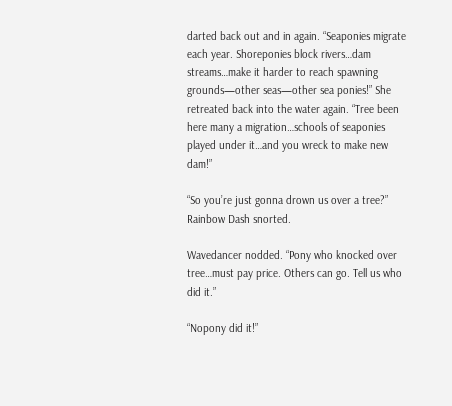darted back out and in again. “Seaponies migrate each year. Shoreponies block rivers…dam streams…make it harder to reach spawning grounds—other seas—other sea ponies!” She retreated back into the water again. “Tree been here many a migration…schools of seaponies played under it…and you wreck to make new dam!”

“So you’re just gonna drown us over a tree?” Rainbow Dash snorted.

Wavedancer nodded. “Pony who knocked over tree…must pay price. Others can go. Tell us who did it.”

“Nopony did it!”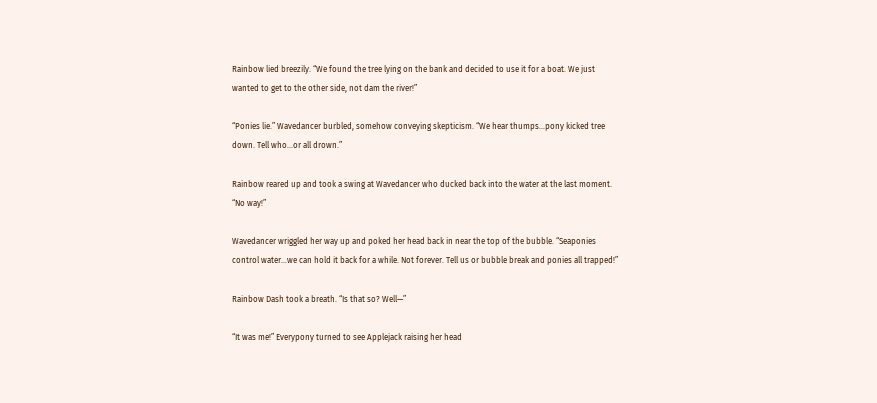Rainbow lied breezily. “We found the tree lying on the bank and decided to use it for a boat. We just wanted to get to the other side, not dam the river!”

“Ponies lie.” Wavedancer burbled, somehow conveying skepticism. “We hear thumps…pony kicked tree down. Tell who…or all drown.”

Rainbow reared up and took a swing at Wavedancer who ducked back into the water at the last moment. “No way!”

Wavedancer wriggled her way up and poked her head back in near the top of the bubble. “Seaponies control water…we can hold it back for a while. Not forever. Tell us or bubble break and ponies all trapped!”

Rainbow Dash took a breath. “Is that so? Well—”

“It was me!” Everypony turned to see Applejack raising her head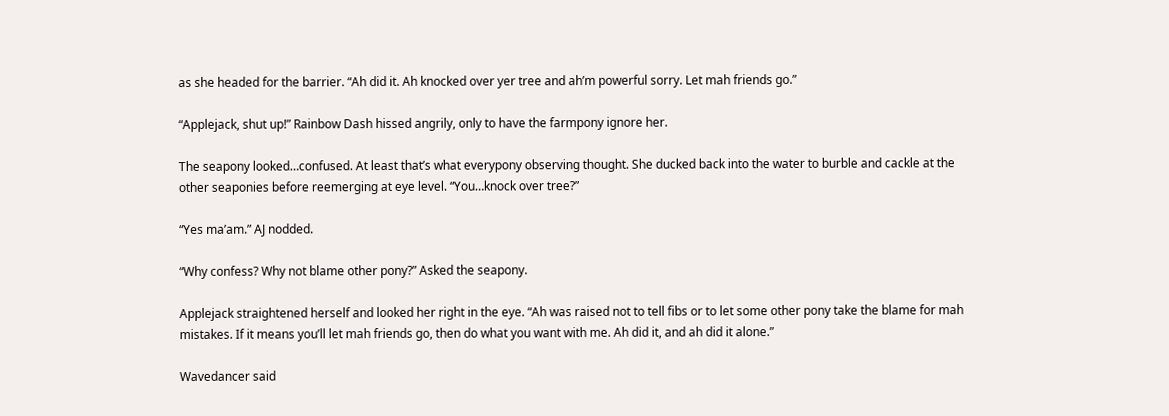as she headed for the barrier. “Ah did it. Ah knocked over yer tree and ah’m powerful sorry. Let mah friends go.”

“Applejack, shut up!” Rainbow Dash hissed angrily, only to have the farmpony ignore her.

The seapony looked…confused. At least that’s what everypony observing thought. She ducked back into the water to burble and cackle at the other seaponies before reemerging at eye level. “You…knock over tree?”

“Yes ma’am.” AJ nodded.

“Why confess? Why not blame other pony?” Asked the seapony.

Applejack straightened herself and looked her right in the eye. “Ah was raised not to tell fibs or to let some other pony take the blame for mah mistakes. If it means you’ll let mah friends go, then do what you want with me. Ah did it, and ah did it alone.”

Wavedancer said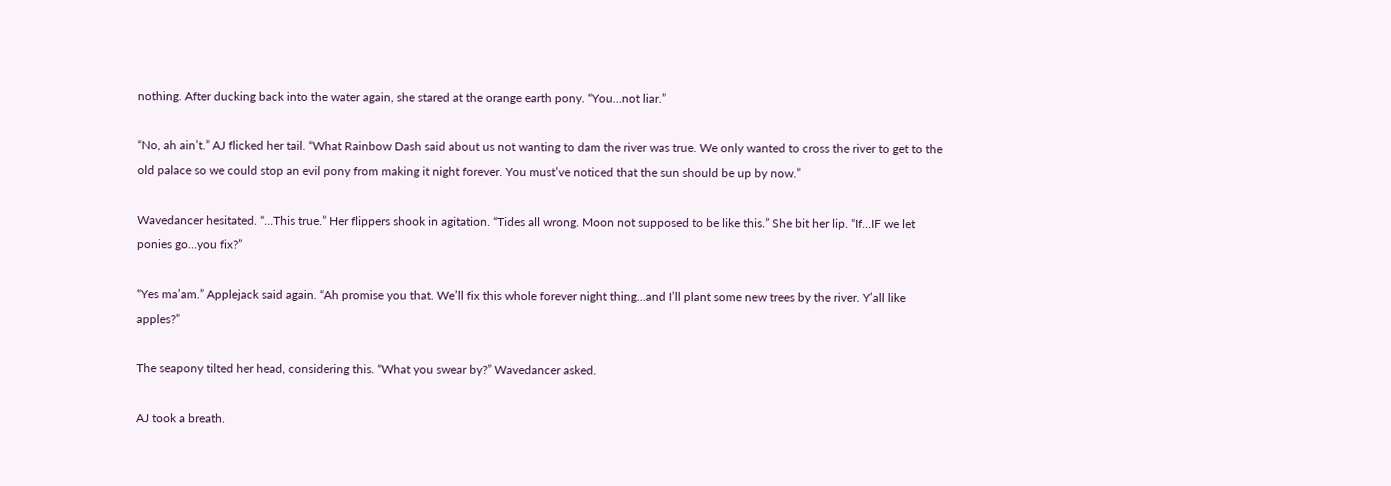nothing. After ducking back into the water again, she stared at the orange earth pony. “You…not liar.”

“No, ah ain’t.” AJ flicked her tail. “What Rainbow Dash said about us not wanting to dam the river was true. We only wanted to cross the river to get to the old palace so we could stop an evil pony from making it night forever. You must’ve noticed that the sun should be up by now.”

Wavedancer hesitated. “…This true.” Her flippers shook in agitation. “Tides all wrong. Moon not supposed to be like this.” She bit her lip. “If…IF we let ponies go…you fix?”

“Yes ma’am.” Applejack said again. “Ah promise you that. We’ll fix this whole forever night thing…and I’ll plant some new trees by the river. Y’all like apples?”

The seapony tilted her head, considering this. “What you swear by?” Wavedancer asked.

AJ took a breath.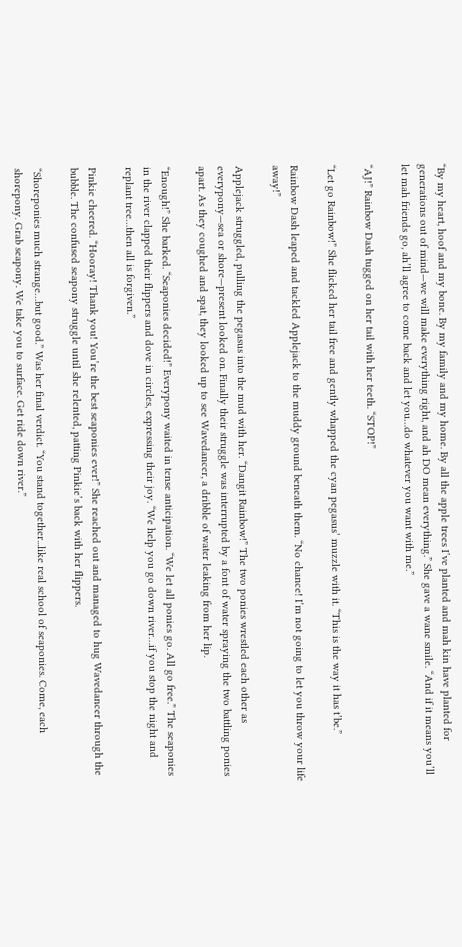“By my heart, hoof and my bone. By my family and my home. By all the apple trees I’ve planted and mah kin have planted for generations out of mind—we will make everything right, and ah DO mean everything.” She gave a wane smile. “And if it means you’ll let mah friends go, ah’ll agree to come back and let you…do whatever you want with me.”

“AJ!” Rainbow Dash tugged on her tail with her teeth. “STOP!”

“Let go Rainbow!” She flicked her tail free and gently whapped the cyan pegasus’ muzzle with it. “This is the way it has t’be.”

Rainbow Dash leaped and tackled Applejack to the muddy ground beneath them. “No chance! I’m not going to let you throw your life away!”

Applejack struggled, pulling the pegasus into the mud with her. “Dangit Rainbow!” The two ponies wrestled each other as everypony—sea or shore—present looked on. Finally their struggle was interrupted by a font of water spraying the two battling ponies apart. As they coughed and spat, they looked up to see Wavedancer, a dribble of water leaking from her lip.

“Enough!” She barked. “Seaponies decided!” Everypony waited in tense anticipation. “We let all ponies go. All go free.” The seaponies in the river clapped their flippers and dove in circles, expressing their joy. “We help you go down river…if you stop the night and replant tree…then all is forgiven.”

Pinkie cheered. “Hooray! Thank you! You’re the best seaponies ever!” She reached out and managed to hug Wavedancer through the bubble. The confused seapony struggle until she relented, patting Pinkie’s back with her flippers.

“Shoreponies much strange…but good.” Was her final verdict. “You stand together...like real school of seaponies. Come, each shorepony. Grab seapony. We take you to surface. Get ride down river.”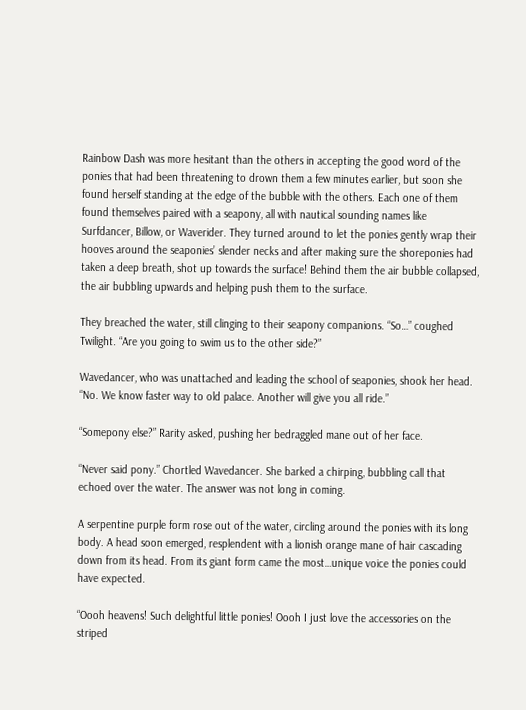Rainbow Dash was more hesitant than the others in accepting the good word of the ponies that had been threatening to drown them a few minutes earlier, but soon she found herself standing at the edge of the bubble with the others. Each one of them found themselves paired with a seapony, all with nautical sounding names like Surfdancer, Billow, or Waverider. They turned around to let the ponies gently wrap their hooves around the seaponies’ slender necks and after making sure the shoreponies had taken a deep breath, shot up towards the surface! Behind them the air bubble collapsed, the air bubbling upwards and helping push them to the surface.

They breached the water, still clinging to their seapony companions. “So…” coughed Twilight. “Are you going to swim us to the other side?”

Wavedancer, who was unattached and leading the school of seaponies, shook her head. “No. We know faster way to old palace. Another will give you all ride.”

“Somepony else?” Rarity asked, pushing her bedraggled mane out of her face.

“Never said pony.” Chortled Wavedancer. She barked a chirping, bubbling call that echoed over the water. The answer was not long in coming.

A serpentine purple form rose out of the water, circling around the ponies with its long body. A head soon emerged, resplendent with a lionish orange mane of hair cascading down from its head. From its giant form came the most…unique voice the ponies could have expected.

“Oooh heavens! Such delightful little ponies! Oooh I just love the accessories on the striped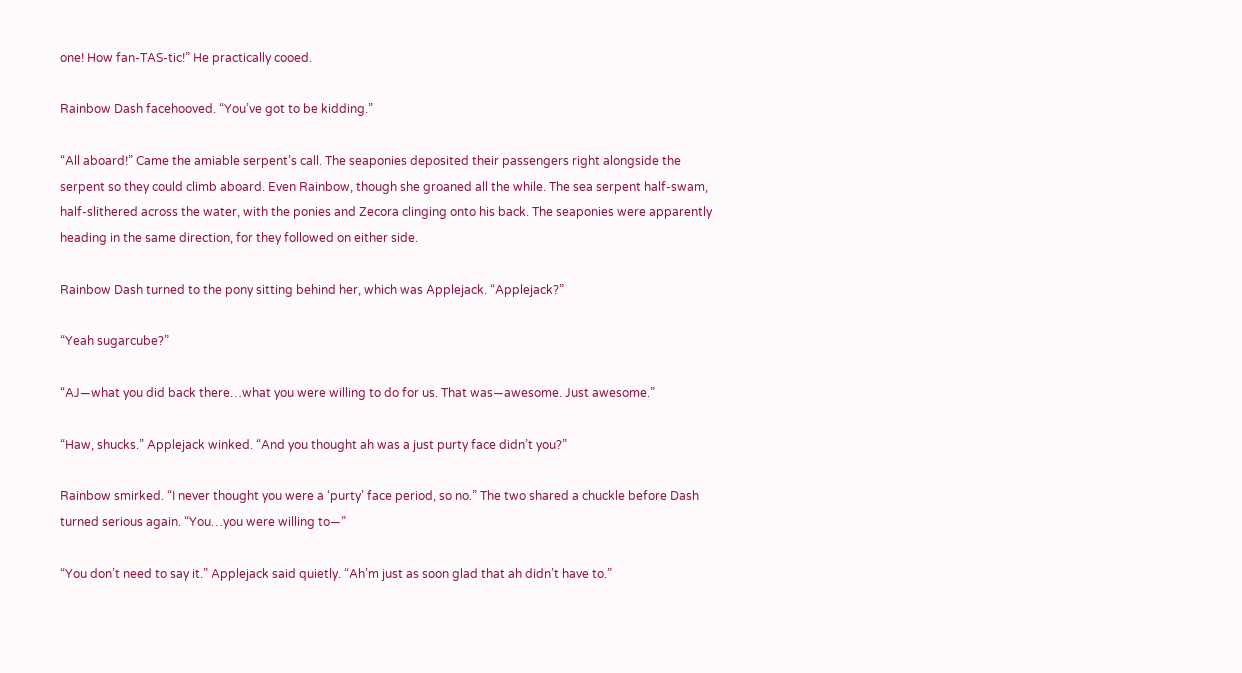one! How fan-TAS-tic!” He practically cooed.

Rainbow Dash facehooved. “You’ve got to be kidding.”

“All aboard!” Came the amiable serpent’s call. The seaponies deposited their passengers right alongside the serpent so they could climb aboard. Even Rainbow, though she groaned all the while. The sea serpent half-swam, half-slithered across the water, with the ponies and Zecora clinging onto his back. The seaponies were apparently heading in the same direction, for they followed on either side.

Rainbow Dash turned to the pony sitting behind her, which was Applejack. “Applejack?”

“Yeah sugarcube?”

“AJ—what you did back there…what you were willing to do for us. That was—awesome. Just awesome.”

“Haw, shucks.” Applejack winked. “And you thought ah was a just purty face didn’t you?”

Rainbow smirked. “I never thought you were a ‘purty’ face period, so no.” The two shared a chuckle before Dash turned serious again. “You…you were willing to—”

“You don’t need to say it.” Applejack said quietly. “Ah’m just as soon glad that ah didn’t have to.”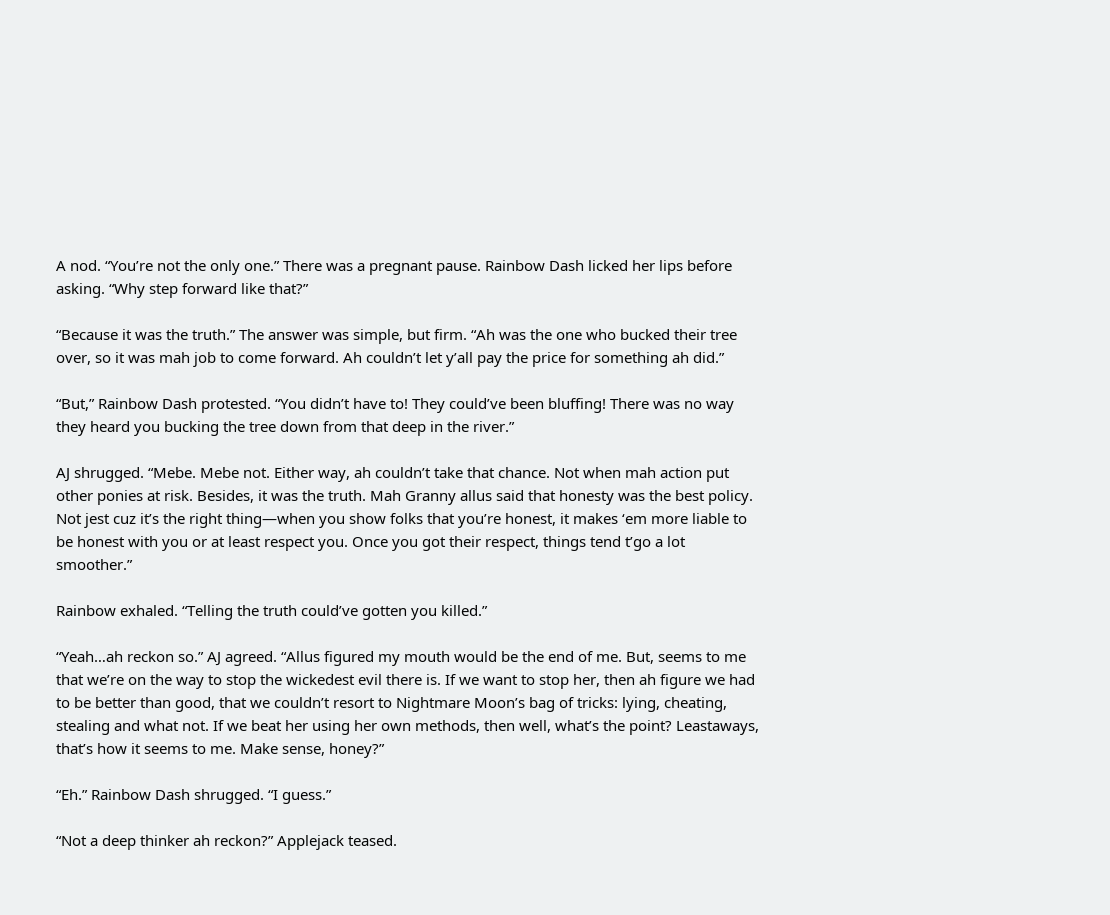A nod. “You’re not the only one.” There was a pregnant pause. Rainbow Dash licked her lips before asking. “Why step forward like that?”

“Because it was the truth.” The answer was simple, but firm. “Ah was the one who bucked their tree over, so it was mah job to come forward. Ah couldn’t let y’all pay the price for something ah did.”

“But,” Rainbow Dash protested. “You didn’t have to! They could’ve been bluffing! There was no way they heard you bucking the tree down from that deep in the river.”

AJ shrugged. “Mebe. Mebe not. Either way, ah couldn’t take that chance. Not when mah action put other ponies at risk. Besides, it was the truth. Mah Granny allus said that honesty was the best policy. Not jest cuz it’s the right thing—when you show folks that you’re honest, it makes ‘em more liable to be honest with you or at least respect you. Once you got their respect, things tend t’go a lot smoother.”

Rainbow exhaled. “Telling the truth could’ve gotten you killed.”

“Yeah…ah reckon so.” AJ agreed. “Allus figured my mouth would be the end of me. But, seems to me that we’re on the way to stop the wickedest evil there is. If we want to stop her, then ah figure we had to be better than good, that we couldn’t resort to Nightmare Moon’s bag of tricks: lying, cheating, stealing and what not. If we beat her using her own methods, then well, what’s the point? Leastaways, that’s how it seems to me. Make sense, honey?”

“Eh.” Rainbow Dash shrugged. “I guess.”

“Not a deep thinker ah reckon?” Applejack teased.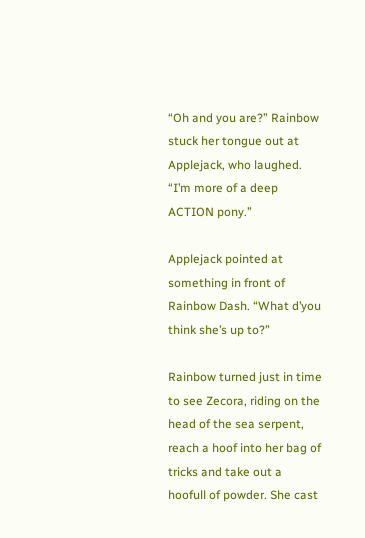“Oh and you are?” Rainbow stuck her tongue out at Applejack, who laughed. “I’m more of a deep ACTION pony.”

Applejack pointed at something in front of Rainbow Dash. “What d’you think she’s up to?”

Rainbow turned just in time to see Zecora, riding on the head of the sea serpent, reach a hoof into her bag of tricks and take out a hoofull of powder. She cast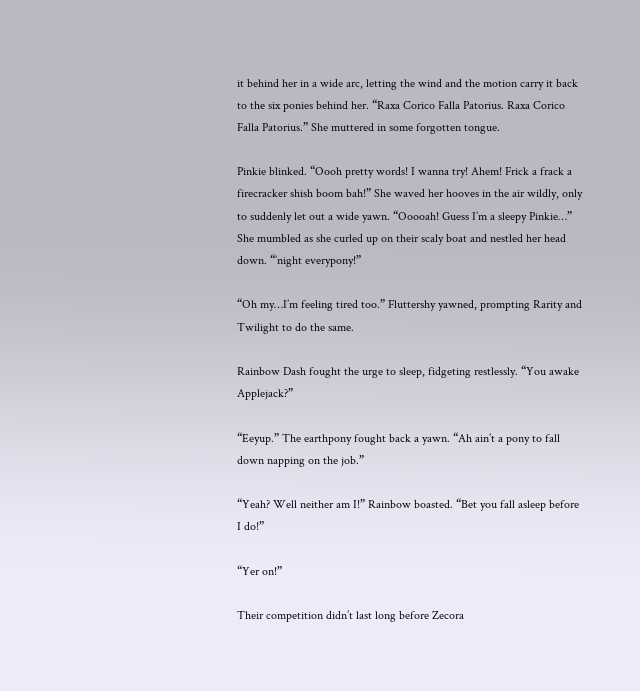it behind her in a wide arc, letting the wind and the motion carry it back to the six ponies behind her. “Raxa Corico Falla Patorius. Raxa Corico Falla Patorius.” She muttered in some forgotten tongue.

Pinkie blinked. “Oooh pretty words! I wanna try! Ahem! Frick a frack a firecracker shish boom bah!” She waved her hooves in the air wildly, only to suddenly let out a wide yawn. “Ooooah! Guess I’m a sleepy Pinkie…” She mumbled as she curled up on their scaly boat and nestled her head down. “’night everypony!”

“Oh my…I’m feeling tired too.” Fluttershy yawned, prompting Rarity and Twilight to do the same.

Rainbow Dash fought the urge to sleep, fidgeting restlessly. “You awake Applejack?”

“Eeyup.” The earthpony fought back a yawn. “Ah ain’t a pony to fall down napping on the job.”

“Yeah? Well neither am I!” Rainbow boasted. “Bet you fall asleep before I do!”

“Yer on!”

Their competition didn’t last long before Zecora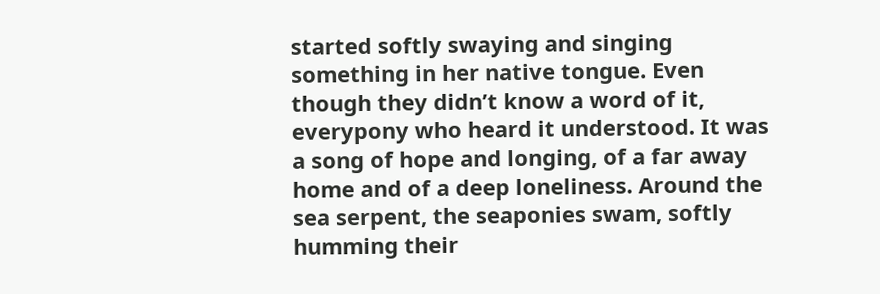started softly swaying and singing something in her native tongue. Even though they didn’t know a word of it, everypony who heard it understood. It was a song of hope and longing, of a far away home and of a deep loneliness. Around the sea serpent, the seaponies swam, softly humming their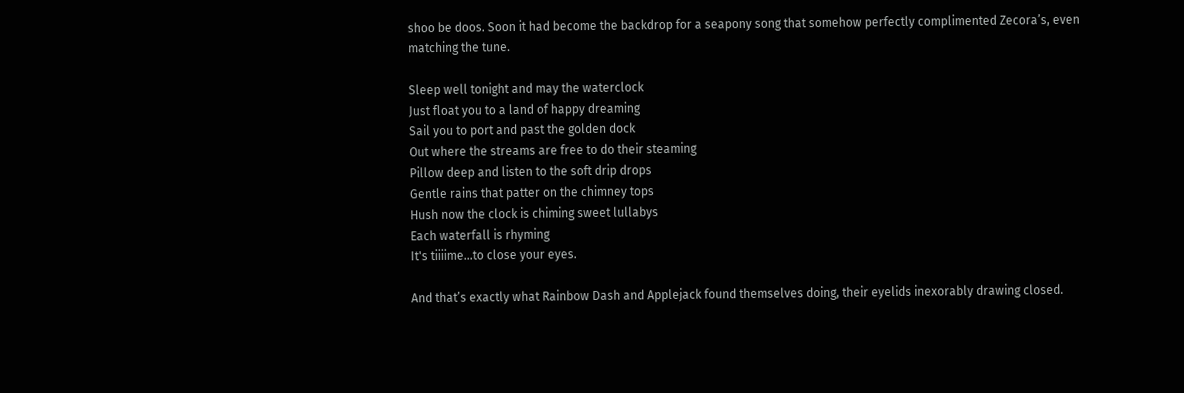shoo be doos. Soon it had become the backdrop for a seapony song that somehow perfectly complimented Zecora’s, even matching the tune.

Sleep well tonight and may the waterclock
Just float you to a land of happy dreaming
Sail you to port and past the golden dock
Out where the streams are free to do their steaming
Pillow deep and listen to the soft drip drops
Gentle rains that patter on the chimney tops
Hush now the clock is chiming sweet lullabys
Each waterfall is rhyming
It's tiiiime…to close your eyes.

And that’s exactly what Rainbow Dash and Applejack found themselves doing, their eyelids inexorably drawing closed.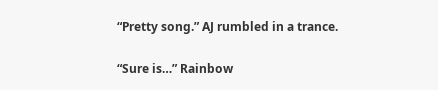“Pretty song.” AJ rumbled in a trance.

“Sure is…” Rainbow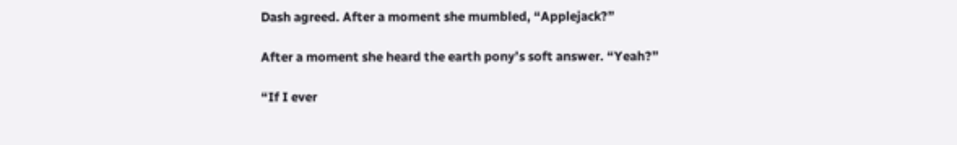Dash agreed. After a moment she mumbled, “Applejack?”

After a moment she heard the earth pony’s soft answer. “Yeah?”

“If I ever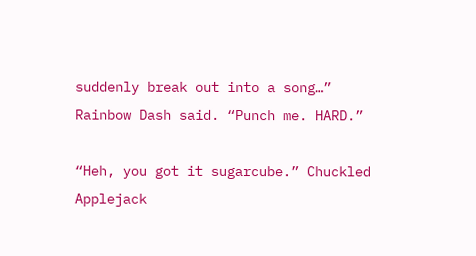suddenly break out into a song…” Rainbow Dash said. “Punch me. HARD.”

“Heh, you got it sugarcube.” Chuckled Applejack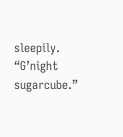sleepily. “G’night sugarcube.”